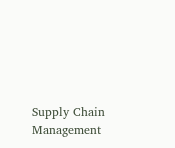Supply Chain Management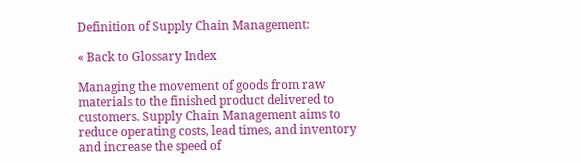Definition of Supply Chain Management:

« Back to Glossary Index

Managing the movement of goods from raw materials to the finished product delivered to customers. Supply Chain Management aims to reduce operating costs, lead times, and inventory and increase the speed of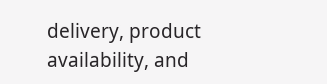delivery, product availability, and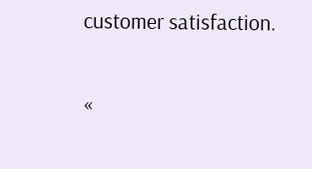customer satisfaction.

«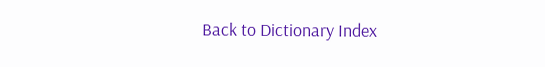Back to Dictionary Index